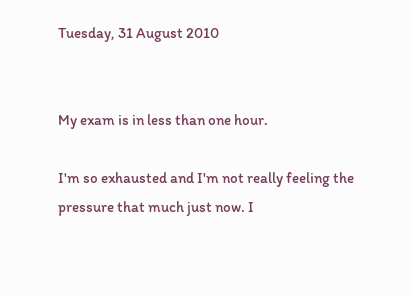Tuesday, 31 August 2010


My exam is in less than one hour.

I'm so exhausted and I'm not really feeling the pressure that much just now. I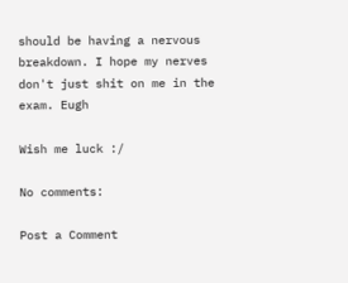should be having a nervous breakdown. I hope my nerves don't just shit on me in the exam. Eugh

Wish me luck :/

No comments:

Post a Comment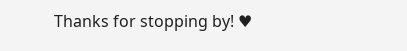Thanks for stopping by! ♥